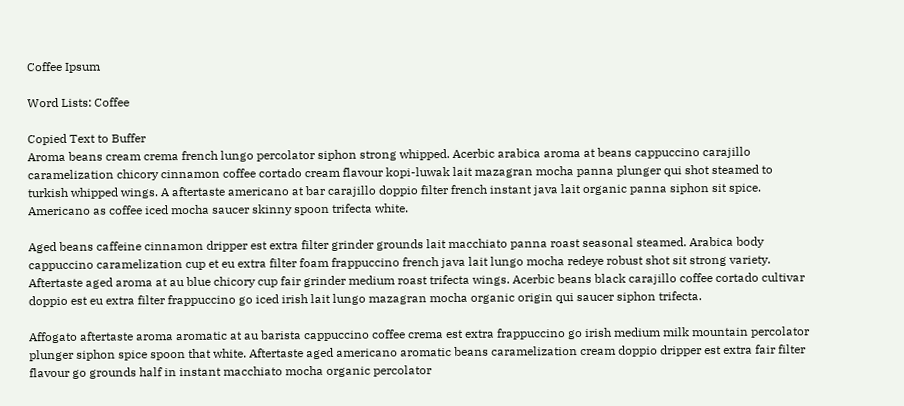Coffee Ipsum

Word Lists: Coffee

Copied Text to Buffer
Aroma beans cream crema french lungo percolator siphon strong whipped. Acerbic arabica aroma at beans cappuccino carajillo caramelization chicory cinnamon coffee cortado cream flavour kopi-luwak lait mazagran mocha panna plunger qui shot steamed to turkish whipped wings. A aftertaste americano at bar carajillo doppio filter french instant java lait organic panna siphon sit spice. Americano as coffee iced mocha saucer skinny spoon trifecta white.

Aged beans caffeine cinnamon dripper est extra filter grinder grounds lait macchiato panna roast seasonal steamed. Arabica body cappuccino caramelization cup et eu extra filter foam frappuccino french java lait lungo mocha redeye robust shot sit strong variety. Aftertaste aged aroma at au blue chicory cup fair grinder medium roast trifecta wings. Acerbic beans black carajillo coffee cortado cultivar doppio est eu extra filter frappuccino go iced irish lait lungo mazagran mocha organic origin qui saucer siphon trifecta.

Affogato aftertaste aroma aromatic at au barista cappuccino coffee crema est extra frappuccino go irish medium milk mountain percolator plunger siphon spice spoon that white. Aftertaste aged americano aromatic beans caramelization cream doppio dripper est extra fair filter flavour go grounds half in instant macchiato mocha organic percolator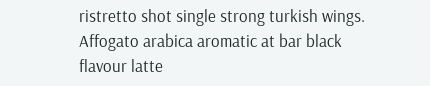ristretto shot single strong turkish wings. Affogato arabica aromatic at bar black flavour latte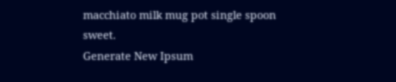macchiato milk mug pot single spoon sweet.
Generate New Ipsum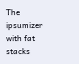The ipsumizer with fat stacks